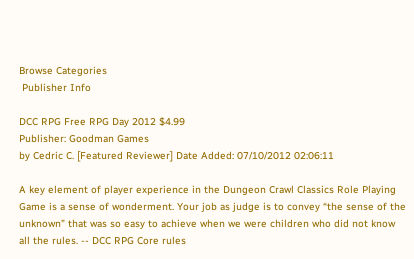Browse Categories
 Publisher Info

DCC RPG Free RPG Day 2012 $4.99
Publisher: Goodman Games
by Cedric C. [Featured Reviewer] Date Added: 07/10/2012 02:06:11

A key element of player experience in the Dungeon Crawl Classics Role Playing Game is a sense of wonderment. Your job as judge is to convey “the sense of the unknown” that was so easy to achieve when we were children who did not know all the rules. -- DCC RPG Core rules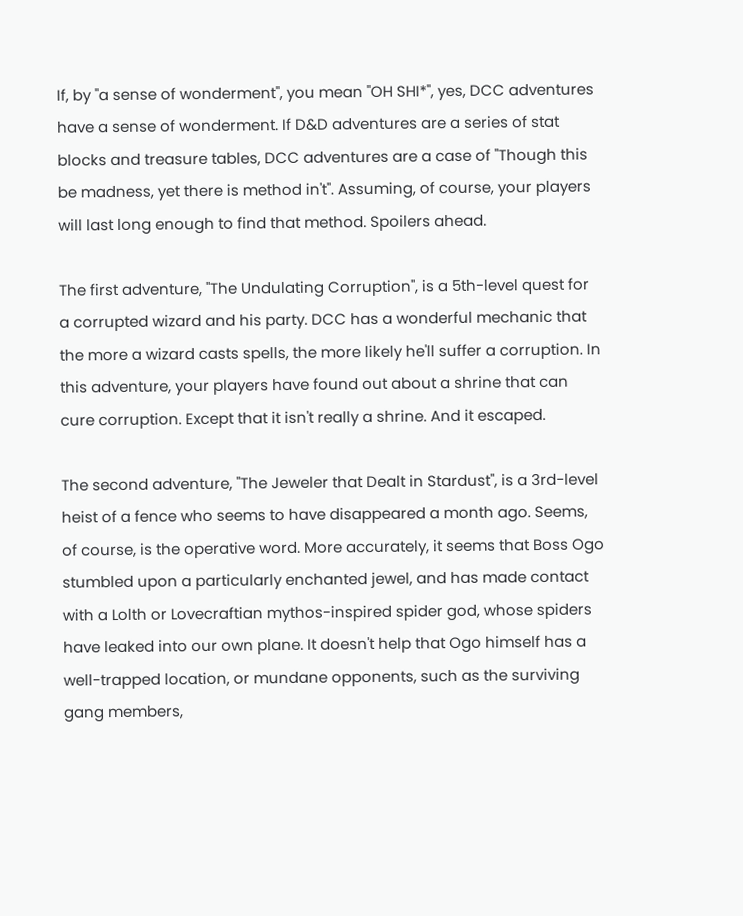If, by "a sense of wonderment", you mean "OH SHI*", yes, DCC adventures have a sense of wonderment. If D&D adventures are a series of stat blocks and treasure tables, DCC adventures are a case of "Though this be madness, yet there is method in't". Assuming, of course, your players will last long enough to find that method. Spoilers ahead.

The first adventure, "The Undulating Corruption", is a 5th-level quest for a corrupted wizard and his party. DCC has a wonderful mechanic that the more a wizard casts spells, the more likely he'll suffer a corruption. In this adventure, your players have found out about a shrine that can cure corruption. Except that it isn't really a shrine. And it escaped.

The second adventure, "The Jeweler that Dealt in Stardust", is a 3rd-level heist of a fence who seems to have disappeared a month ago. Seems, of course, is the operative word. More accurately, it seems that Boss Ogo stumbled upon a particularly enchanted jewel, and has made contact with a Lolth or Lovecraftian mythos-inspired spider god, whose spiders have leaked into our own plane. It doesn't help that Ogo himself has a well-trapped location, or mundane opponents, such as the surviving gang members,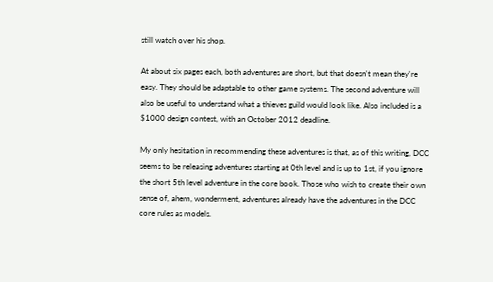still watch over his shop.

At about six pages each, both adventures are short, but that doesn't mean they're easy. They should be adaptable to other game systems. The second adventure will also be useful to understand what a thieves guild would look like. Also included is a $1000 design contest, with an October 2012 deadline.

My only hesitation in recommending these adventures is that, as of this writing, DCC seems to be releasing adventures starting at 0th level and is up to 1st, if you ignore the short 5th level adventure in the core book. Those who wish to create their own sense of, ahem, wonderment, adventures already have the adventures in the DCC core rules as models.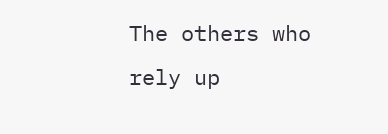The others who rely up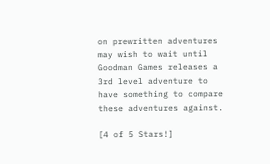on prewritten adventures may wish to wait until Goodman Games releases a 3rd level adventure to have something to compare these adventures against.

[4 of 5 Stars!]